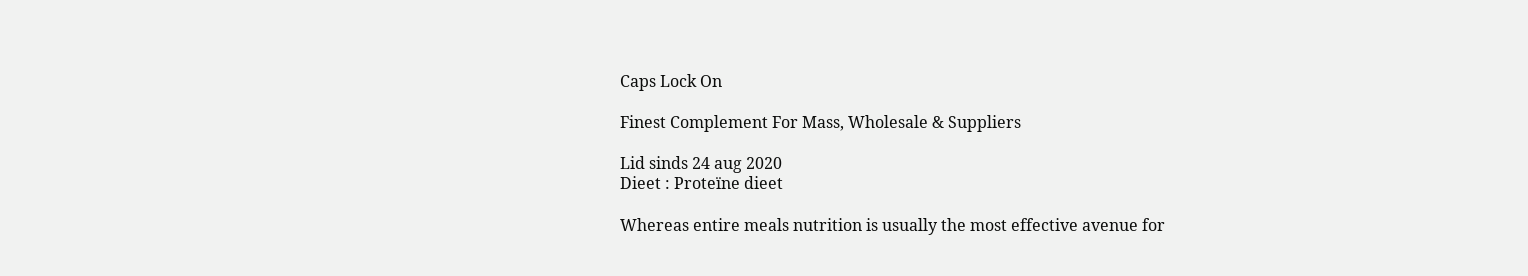Caps Lock On

Finest Complement For Mass, Wholesale & Suppliers

Lid sinds 24 aug 2020
Dieet : Proteïne dieet

Whereas entire meals nutrition is usually the most effective avenue for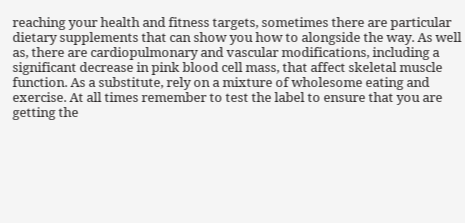reaching your health and fitness targets, sometimes there are particular dietary supplements that can show you how to alongside the way. As well as, there are cardiopulmonary and vascular modifications, including a significant decrease in pink blood cell mass, that affect skeletal muscle function. As a substitute, rely on a mixture of wholesome eating and exercise. At all times remember to test the label to ensure that you are getting the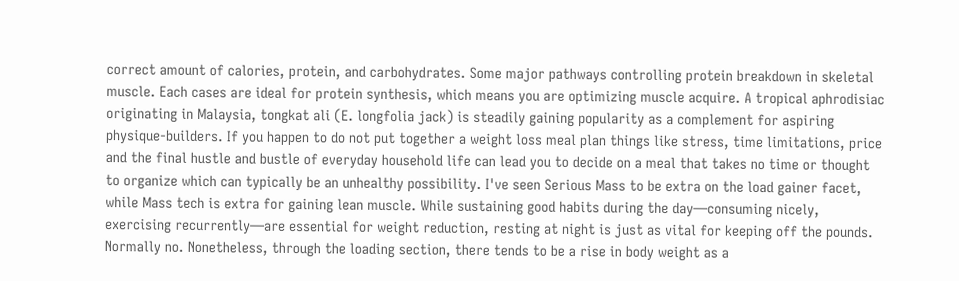correct amount of calories, protein, and carbohydrates. Some major pathways controlling protein breakdown in skeletal muscle. Each cases are ideal for protein synthesis, which means you are optimizing muscle acquire. A tropical aphrodisiac originating in Malaysia, tongkat ali (E. longfolia jack) is steadily gaining popularity as a complement for aspiring physique-builders. If you happen to do not put together a weight loss meal plan things like stress, time limitations, price and the final hustle and bustle of everyday household life can lead you to decide on a meal that takes no time or thought to organize which can typically be an unhealthy possibility. I've seen Serious Mass to be extra on the load gainer facet, while Mass tech is extra for gaining lean muscle. While sustaining good habits during the day—consuming nicely, exercising recurrently—are essential for weight reduction, resting at night is just as vital for keeping off the pounds. Normally no. Nonetheless, through the loading section, there tends to be a rise in body weight as a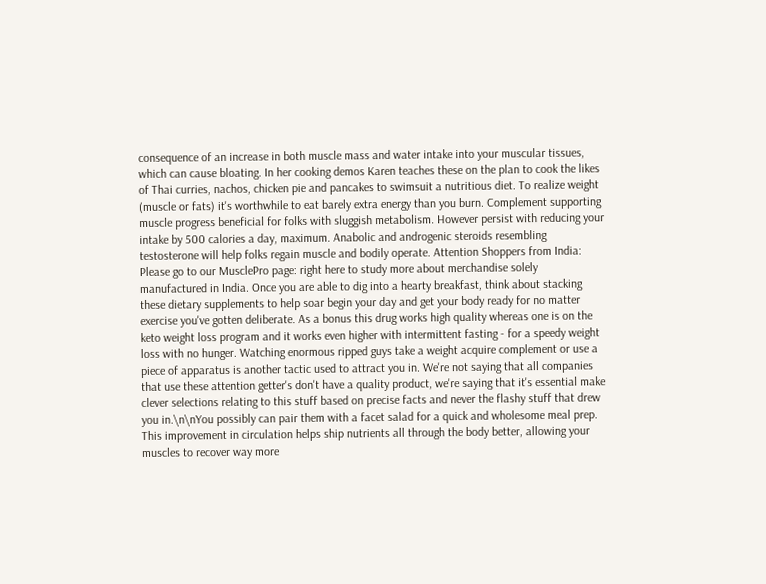consequence of an increase in both muscle mass and water intake into your muscular tissues, which can cause bloating. In her cooking demos Karen teaches these on the plan to cook the likes of Thai curries, nachos, chicken pie and pancakes to swimsuit a nutritious diet. To realize weight (muscle or fats) it's worthwhile to eat barely extra energy than you burn. Complement supporting muscle progress beneficial for folks with sluggish metabolism. However persist with reducing your intake by 500 calories a day, maximum. Anabolic and androgenic steroids resembling testosterone will help folks regain muscle and bodily operate. Attention Shoppers from India: Please go to our MusclePro page: right here to study more about merchandise solely manufactured in India. Once you are able to dig into a hearty breakfast, think about stacking these dietary supplements to help soar begin your day and get your body ready for no matter exercise you've gotten deliberate. As a bonus this drug works high quality whereas one is on the keto weight loss program and it works even higher with intermittent fasting - for a speedy weight loss with no hunger. Watching enormous ripped guys take a weight acquire complement or use a piece of apparatus is another tactic used to attract you in. We're not saying that all companies that use these attention getter's don't have a quality product, we're saying that it's essential make clever selections relating to this stuff based on precise facts and never the flashy stuff that drew you in.\n\nYou possibly can pair them with a facet salad for a quick and wholesome meal prep. This improvement in circulation helps ship nutrients all through the body better, allowing your muscles to recover way more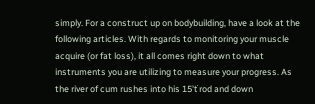simply. For a construct up on bodybuilding, have a look at the following articles. With regards to monitoring your muscle acquire (or fat loss), it all comes right down to what instruments you are utilizing to measure your progress. As the river of cum rushes into his 15'ť rod and down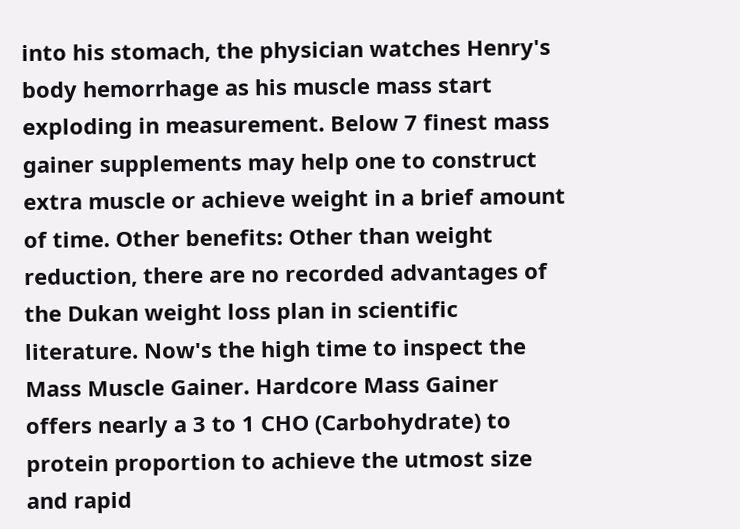into his stomach, the physician watches Henry's body hemorrhage as his muscle mass start exploding in measurement. Below 7 finest mass gainer supplements may help one to construct extra muscle or achieve weight in a brief amount of time. Other benefits: Other than weight reduction, there are no recorded advantages of the Dukan weight loss plan in scientific literature. Now's the high time to inspect the Mass Muscle Gainer. Hardcore Mass Gainer offers nearly a 3 to 1 CHO (Carbohydrate) to protein proportion to achieve the utmost size and rapid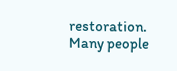restoration. Many people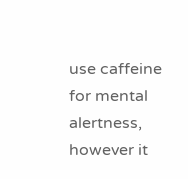use caffeine for mental alertness, however it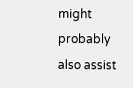might probably also assist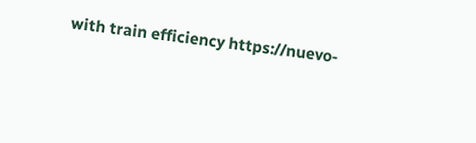with train efficiency https://nuevo-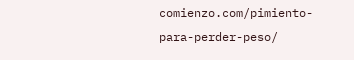comienzo.com/pimiento-para-perder-peso/